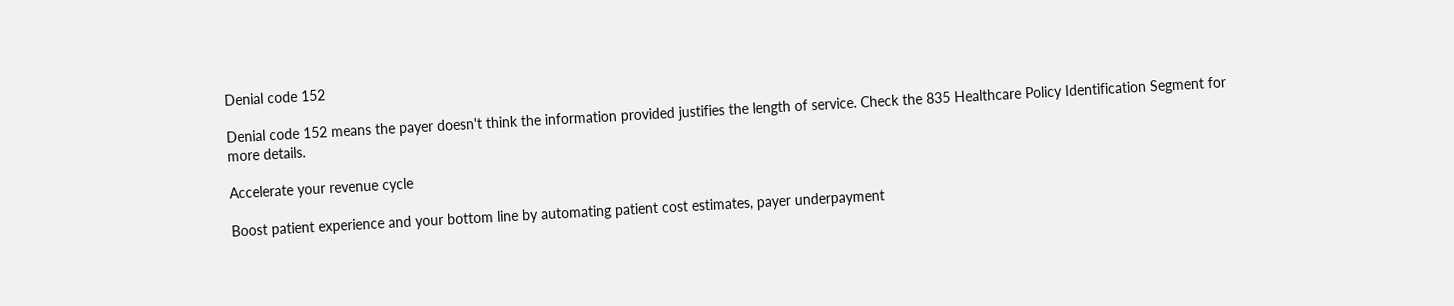Denial code 152

Denial code 152 means the payer doesn't think the information provided justifies the length of service. Check the 835 Healthcare Policy Identification Segment for more details.

Accelerate your revenue cycle

Boost patient experience and your bottom line by automating patient cost estimates, payer underpayment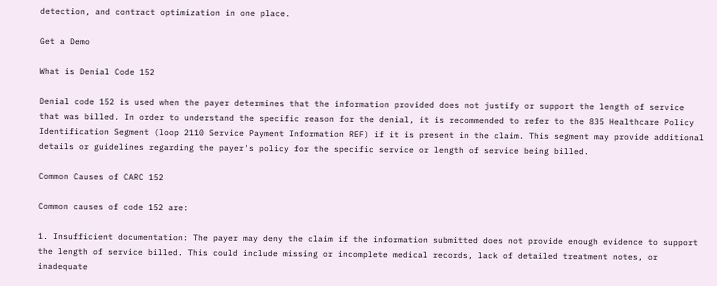detection, and contract optimization in one place.

Get a Demo

What is Denial Code 152

Denial code 152 is used when the payer determines that the information provided does not justify or support the length of service that was billed. In order to understand the specific reason for the denial, it is recommended to refer to the 835 Healthcare Policy Identification Segment (loop 2110 Service Payment Information REF) if it is present in the claim. This segment may provide additional details or guidelines regarding the payer's policy for the specific service or length of service being billed.

Common Causes of CARC 152

Common causes of code 152 are:

1. Insufficient documentation: The payer may deny the claim if the information submitted does not provide enough evidence to support the length of service billed. This could include missing or incomplete medical records, lack of detailed treatment notes, or inadequate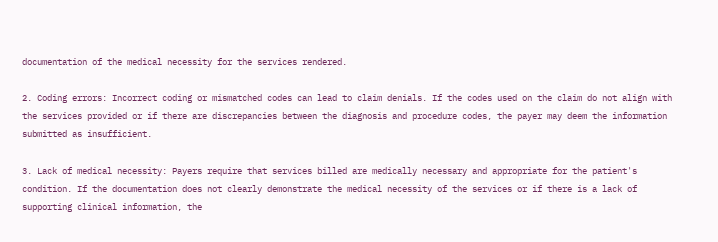documentation of the medical necessity for the services rendered.

2. Coding errors: Incorrect coding or mismatched codes can lead to claim denials. If the codes used on the claim do not align with the services provided or if there are discrepancies between the diagnosis and procedure codes, the payer may deem the information submitted as insufficient.

3. Lack of medical necessity: Payers require that services billed are medically necessary and appropriate for the patient's condition. If the documentation does not clearly demonstrate the medical necessity of the services or if there is a lack of supporting clinical information, the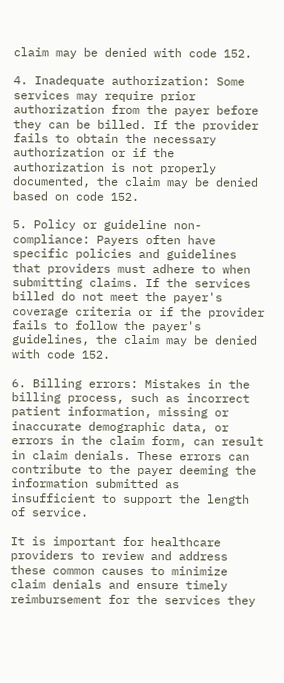claim may be denied with code 152.

4. Inadequate authorization: Some services may require prior authorization from the payer before they can be billed. If the provider fails to obtain the necessary authorization or if the authorization is not properly documented, the claim may be denied based on code 152.

5. Policy or guideline non-compliance: Payers often have specific policies and guidelines that providers must adhere to when submitting claims. If the services billed do not meet the payer's coverage criteria or if the provider fails to follow the payer's guidelines, the claim may be denied with code 152.

6. Billing errors: Mistakes in the billing process, such as incorrect patient information, missing or inaccurate demographic data, or errors in the claim form, can result in claim denials. These errors can contribute to the payer deeming the information submitted as insufficient to support the length of service.

It is important for healthcare providers to review and address these common causes to minimize claim denials and ensure timely reimbursement for the services they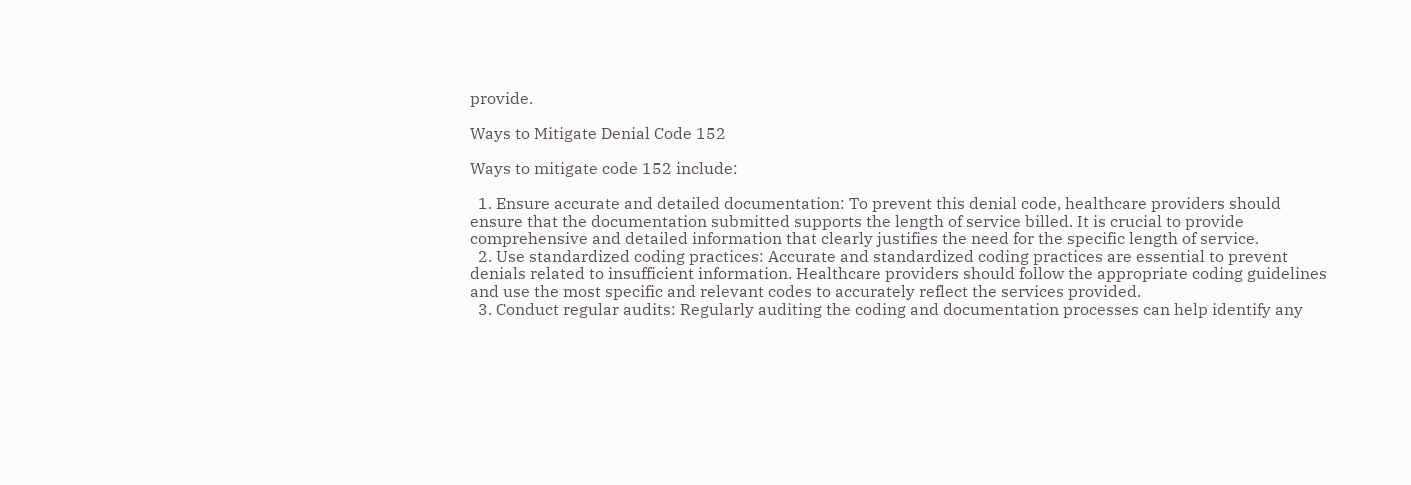provide.

Ways to Mitigate Denial Code 152

Ways to mitigate code 152 include:

  1. Ensure accurate and detailed documentation: To prevent this denial code, healthcare providers should ensure that the documentation submitted supports the length of service billed. It is crucial to provide comprehensive and detailed information that clearly justifies the need for the specific length of service.
  2. Use standardized coding practices: Accurate and standardized coding practices are essential to prevent denials related to insufficient information. Healthcare providers should follow the appropriate coding guidelines and use the most specific and relevant codes to accurately reflect the services provided.
  3. Conduct regular audits: Regularly auditing the coding and documentation processes can help identify any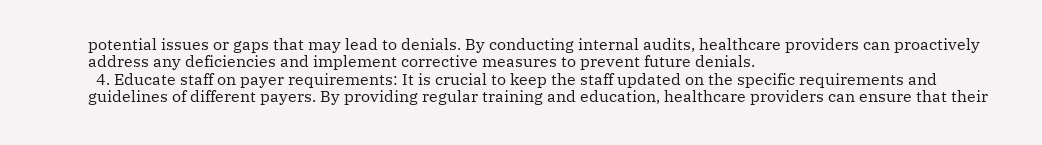potential issues or gaps that may lead to denials. By conducting internal audits, healthcare providers can proactively address any deficiencies and implement corrective measures to prevent future denials.
  4. Educate staff on payer requirements: It is crucial to keep the staff updated on the specific requirements and guidelines of different payers. By providing regular training and education, healthcare providers can ensure that their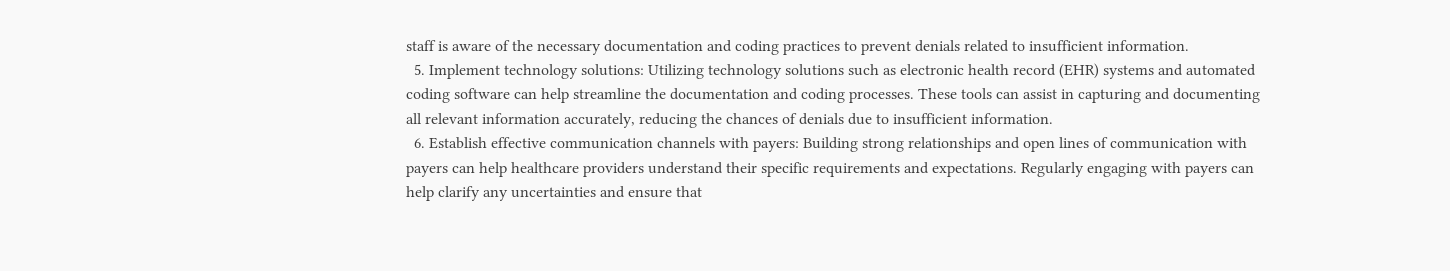staff is aware of the necessary documentation and coding practices to prevent denials related to insufficient information.
  5. Implement technology solutions: Utilizing technology solutions such as electronic health record (EHR) systems and automated coding software can help streamline the documentation and coding processes. These tools can assist in capturing and documenting all relevant information accurately, reducing the chances of denials due to insufficient information.
  6. Establish effective communication channels with payers: Building strong relationships and open lines of communication with payers can help healthcare providers understand their specific requirements and expectations. Regularly engaging with payers can help clarify any uncertainties and ensure that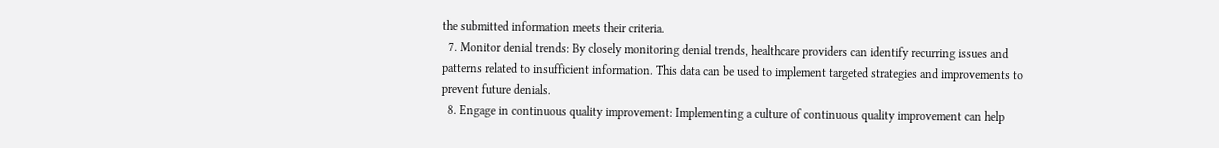the submitted information meets their criteria.
  7. Monitor denial trends: By closely monitoring denial trends, healthcare providers can identify recurring issues and patterns related to insufficient information. This data can be used to implement targeted strategies and improvements to prevent future denials.
  8. Engage in continuous quality improvement: Implementing a culture of continuous quality improvement can help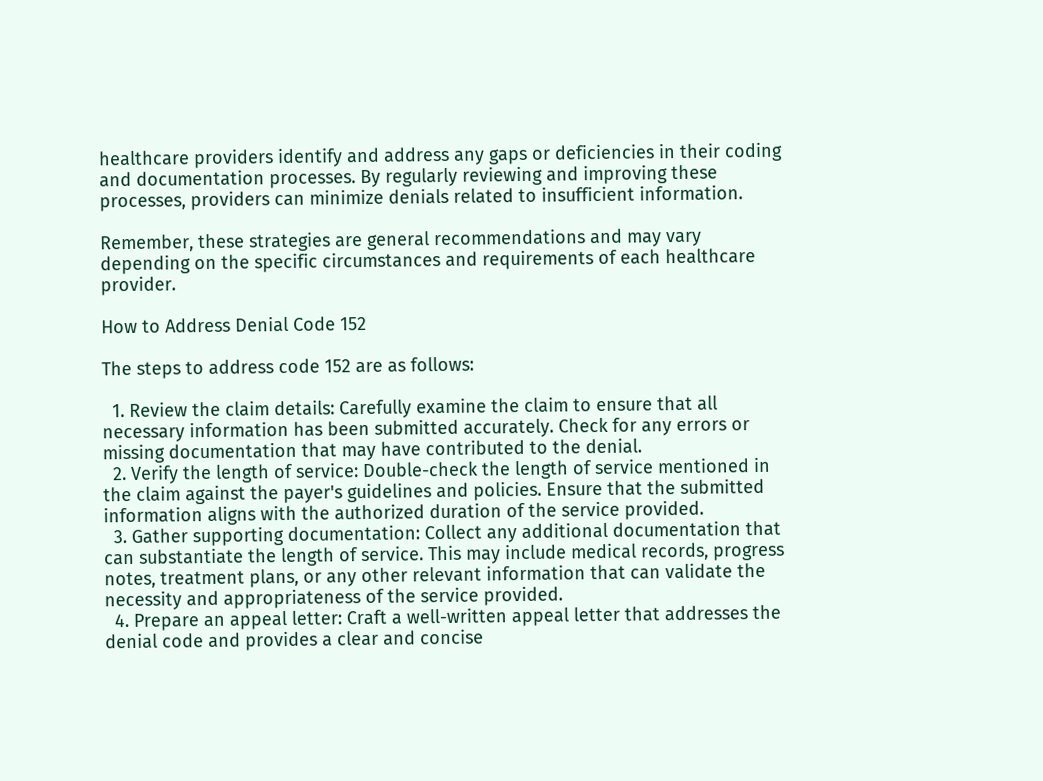healthcare providers identify and address any gaps or deficiencies in their coding and documentation processes. By regularly reviewing and improving these processes, providers can minimize denials related to insufficient information.

Remember, these strategies are general recommendations and may vary depending on the specific circumstances and requirements of each healthcare provider.

How to Address Denial Code 152

The steps to address code 152 are as follows:

  1. Review the claim details: Carefully examine the claim to ensure that all necessary information has been submitted accurately. Check for any errors or missing documentation that may have contributed to the denial.
  2. Verify the length of service: Double-check the length of service mentioned in the claim against the payer's guidelines and policies. Ensure that the submitted information aligns with the authorized duration of the service provided.
  3. Gather supporting documentation: Collect any additional documentation that can substantiate the length of service. This may include medical records, progress notes, treatment plans, or any other relevant information that can validate the necessity and appropriateness of the service provided.
  4. Prepare an appeal letter: Craft a well-written appeal letter that addresses the denial code and provides a clear and concise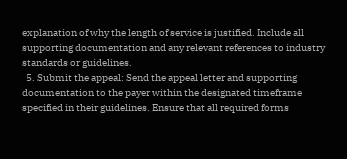explanation of why the length of service is justified. Include all supporting documentation and any relevant references to industry standards or guidelines.
  5. Submit the appeal: Send the appeal letter and supporting documentation to the payer within the designated timeframe specified in their guidelines. Ensure that all required forms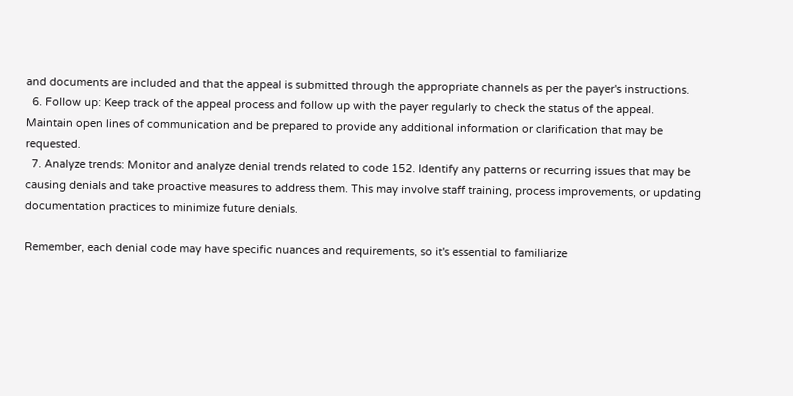and documents are included and that the appeal is submitted through the appropriate channels as per the payer's instructions.
  6. Follow up: Keep track of the appeal process and follow up with the payer regularly to check the status of the appeal. Maintain open lines of communication and be prepared to provide any additional information or clarification that may be requested.
  7. Analyze trends: Monitor and analyze denial trends related to code 152. Identify any patterns or recurring issues that may be causing denials and take proactive measures to address them. This may involve staff training, process improvements, or updating documentation practices to minimize future denials.

Remember, each denial code may have specific nuances and requirements, so it's essential to familiarize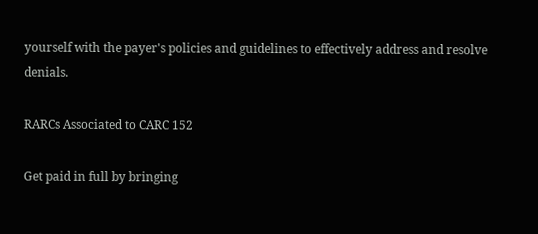yourself with the payer's policies and guidelines to effectively address and resolve denials.

RARCs Associated to CARC 152

Get paid in full by bringing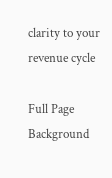clarity to your revenue cycle

Full Page Background